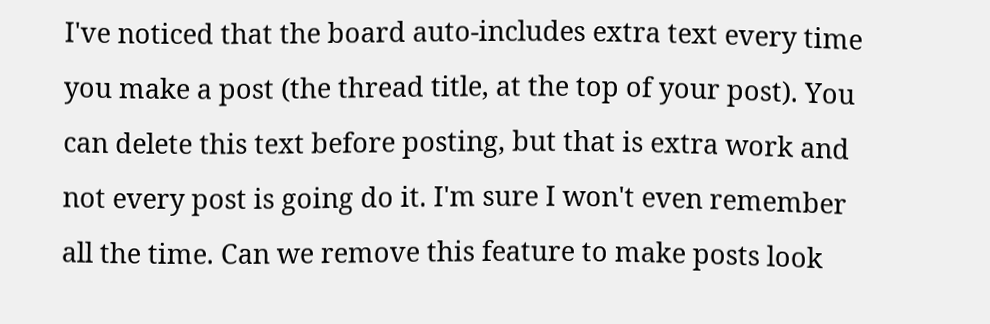I've noticed that the board auto-includes extra text every time you make a post (the thread title, at the top of your post). You can delete this text before posting, but that is extra work and not every post is going do it. I'm sure I won't even remember all the time. Can we remove this feature to make posts look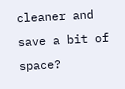cleaner and save a bit of space?